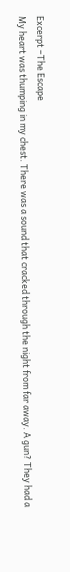Excerpt –The Escape
My heart was thumping in my chest. There was a sound that cracked through the night from far away. A gun? They had a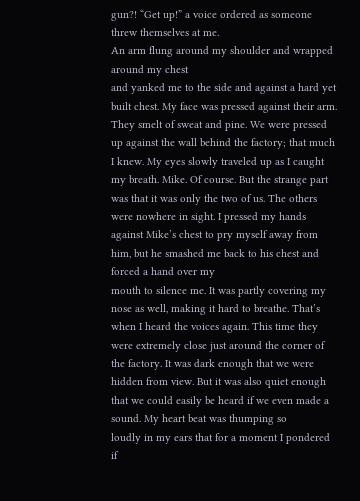gun?! “Get up!” a voice ordered as someone threw themselves at me.
An arm flung around my shoulder and wrapped around my chest
and yanked me to the side and against a hard yet built chest. My face was pressed against their arm. They smelt of sweat and pine. We were pressed up against the wall behind the factory; that much I knew. My eyes slowly traveled up as I caught my breath. Mike. Of course. But the strange part was that it was only the two of us. The others were nowhere in sight. I pressed my hands against Mike’s chest to pry myself away from him, but he smashed me back to his chest and forced a hand over my
mouth to silence me. It was partly covering my nose as well, making it hard to breathe. That’s when I heard the voices again. This time they were extremely close just around the corner of the factory. It was dark enough that we were hidden from view. But it was also quiet enough that we could easily be heard if we even made a sound. My heart beat was thumping so
loudly in my ears that for a moment I pondered if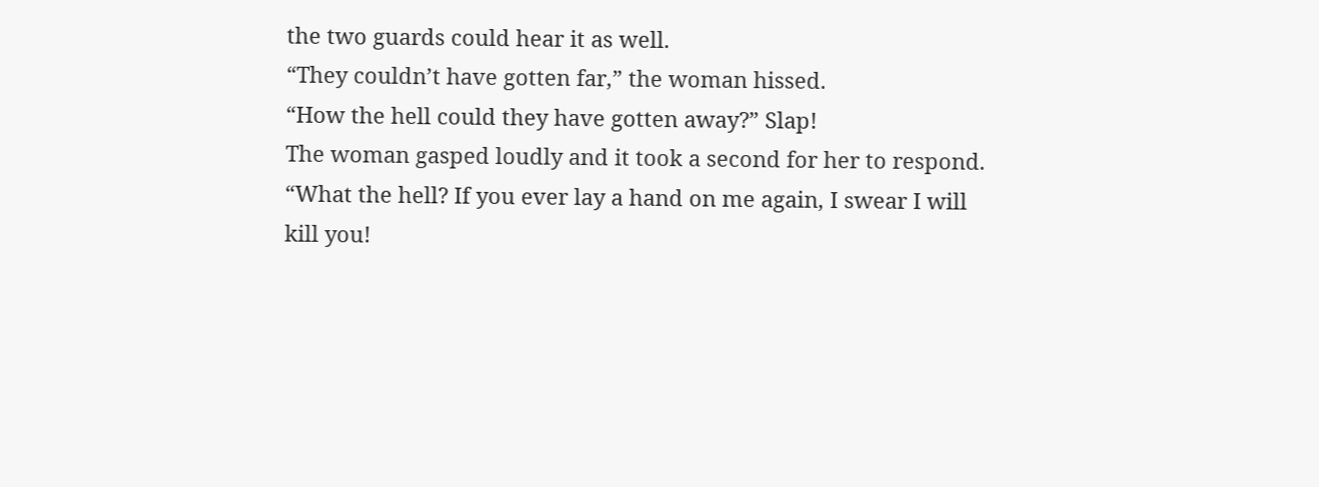the two guards could hear it as well.
“They couldn’t have gotten far,” the woman hissed.
“How the hell could they have gotten away?” Slap!
The woman gasped loudly and it took a second for her to respond.
“What the hell? If you ever lay a hand on me again, I swear I will kill you!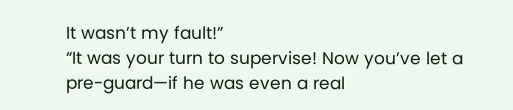It wasn’t my fault!”
“It was your turn to supervise! Now you’ve let a pre-guard—if he was even a real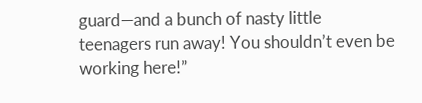guard—and a bunch of nasty little teenagers run away! You shouldn’t even be working here!”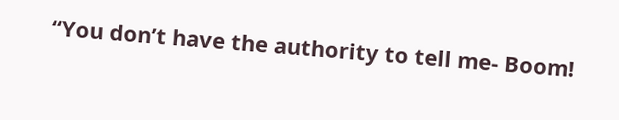“You don’t have the authority to tell me- Boom!